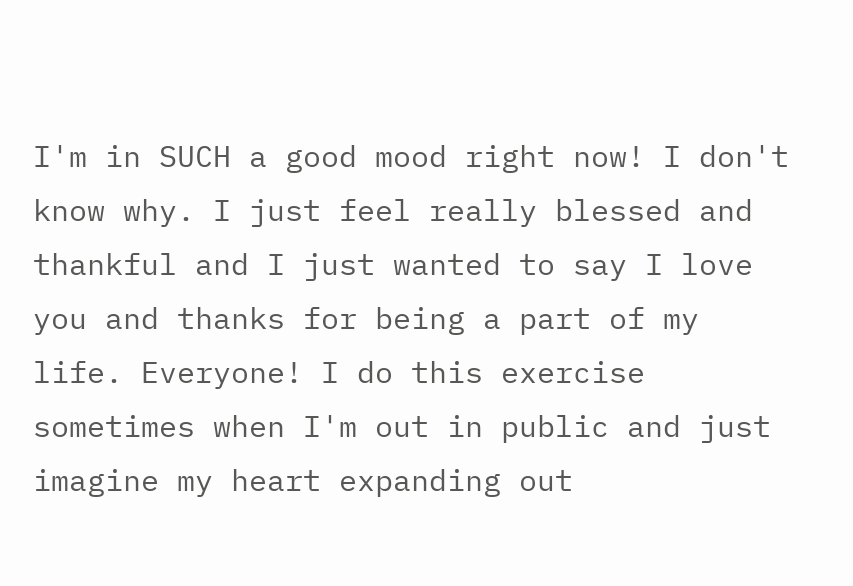I'm in SUCH a good mood right now! I don't know why. I just feel really blessed and thankful and I just wanted to say I love you and thanks for being a part of my life. Everyone! I do this exercise sometimes when I'm out in public and just imagine my heart expanding out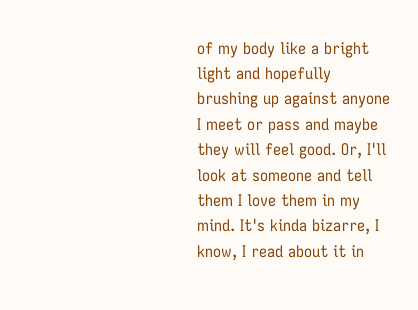of my body like a bright light and hopefully brushing up against anyone I meet or pass and maybe they will feel good. Or, I'll look at someone and tell them I love them in my mind. It's kinda bizarre, I know, I read about it in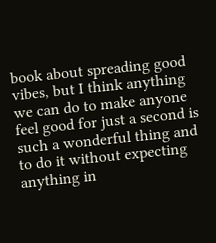book about spreading good vibes, but I think anything we can do to make anyone feel good for just a second is such a wonderful thing and to do it without expecting anything in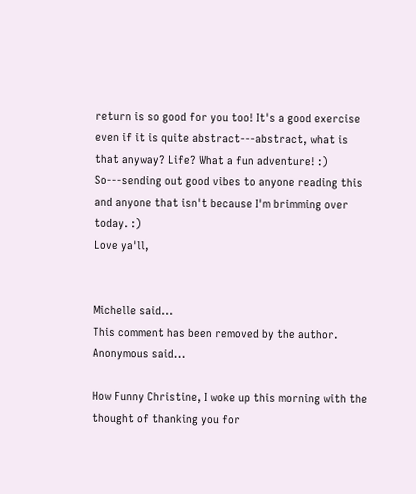return is so good for you too! It's a good exercise even if it is quite abstract---abstract, what is that anyway? Life? What a fun adventure! :) So---sending out good vibes to anyone reading this and anyone that isn't because I'm brimming over today. :)
Love ya'll,


Michelle said...
This comment has been removed by the author.
Anonymous said...

How Funny Christine, I woke up this morning with the thought of thanking you for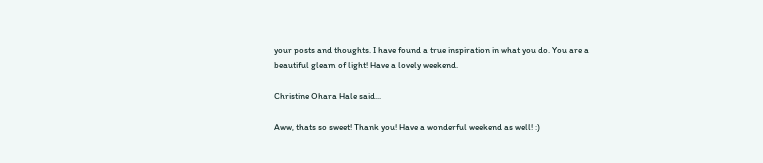your posts and thoughts. I have found a true inspiration in what you do. You are a beautiful gleam of light! Have a lovely weekend.

Christine Ohara Hale said...

Aww, thats so sweet! Thank you! Have a wonderful weekend as well! :)